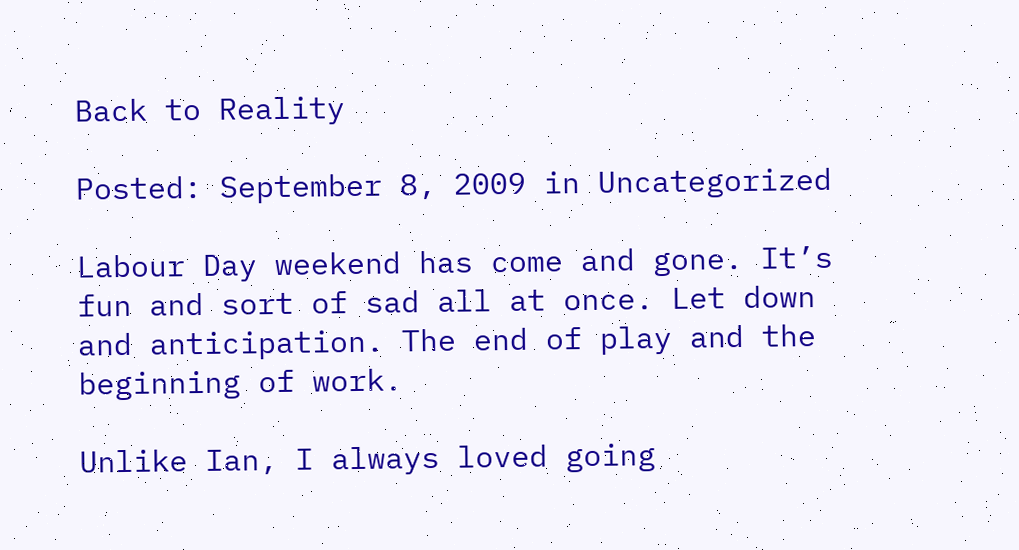Back to Reality

Posted: September 8, 2009 in Uncategorized

Labour Day weekend has come and gone. It’s fun and sort of sad all at once. Let down and anticipation. The end of play and the beginning of work.

Unlike Ian, I always loved going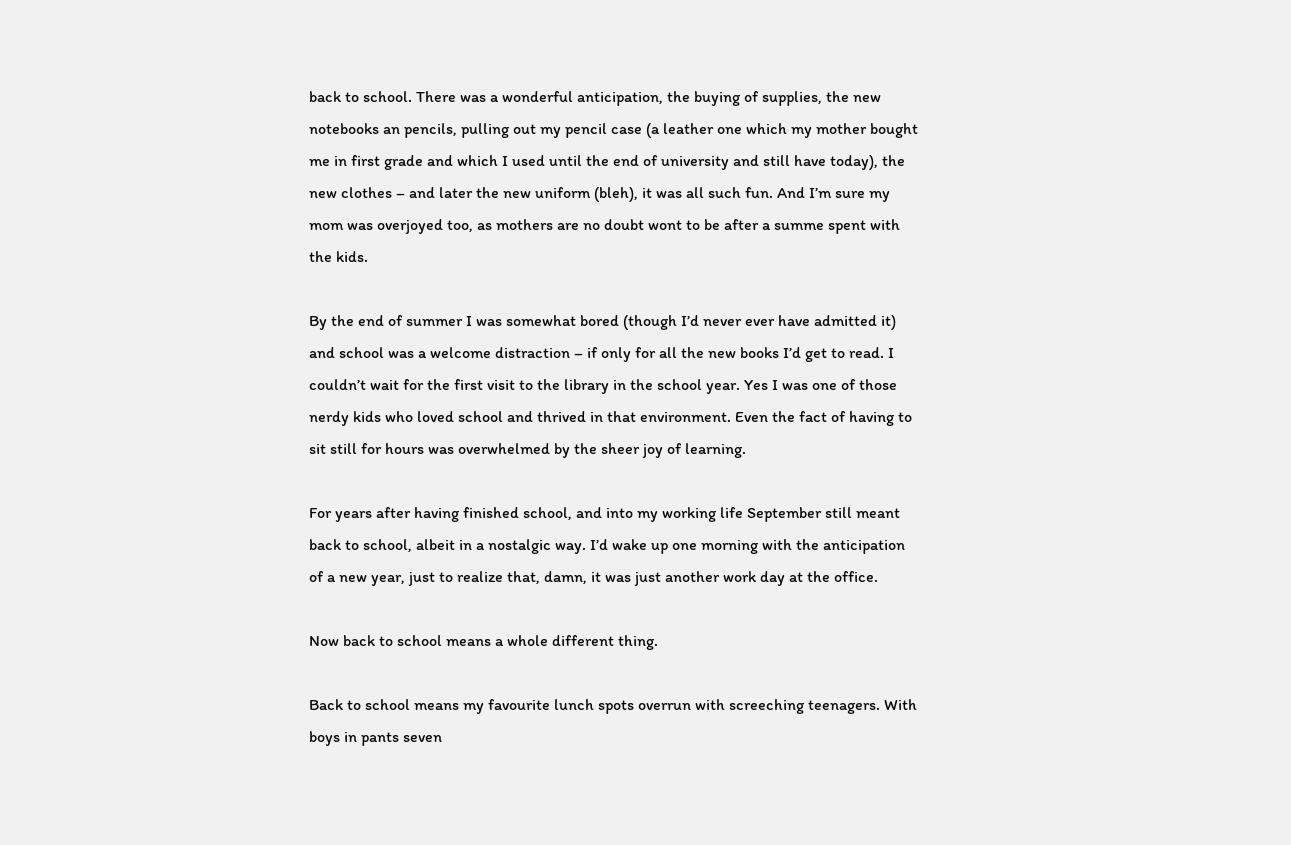back to school. There was a wonderful anticipation, the buying of supplies, the new notebooks an pencils, pulling out my pencil case (a leather one which my mother bought me in first grade and which I used until the end of university and still have today), the new clothes – and later the new uniform (bleh), it was all such fun. And I’m sure my mom was overjoyed too, as mothers are no doubt wont to be after a summe spent with the kids.

By the end of summer I was somewhat bored (though I’d never ever have admitted it) and school was a welcome distraction – if only for all the new books I’d get to read. I couldn’t wait for the first visit to the library in the school year. Yes I was one of those nerdy kids who loved school and thrived in that environment. Even the fact of having to sit still for hours was overwhelmed by the sheer joy of learning.

For years after having finished school, and into my working life September still meant back to school, albeit in a nostalgic way. I’d wake up one morning with the anticipation of a new year, just to realize that, damn, it was just another work day at the office.

Now back to school means a whole different thing.

Back to school means my favourite lunch spots overrun with screeching teenagers. With boys in pants seven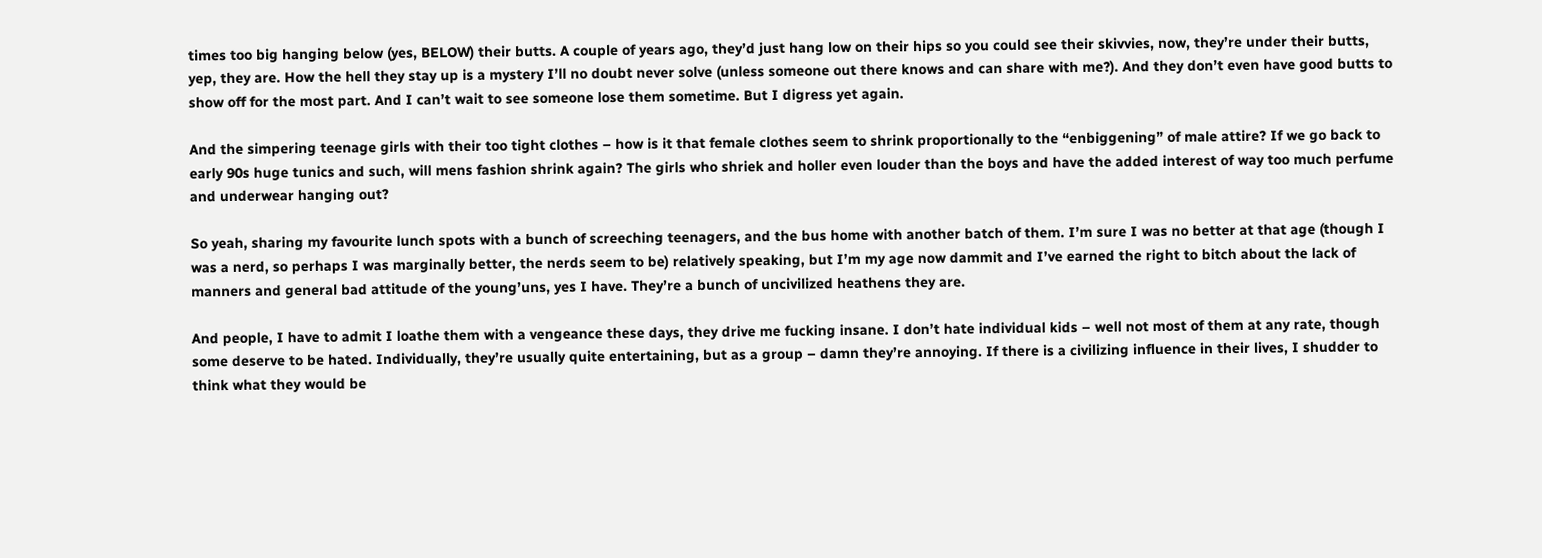times too big hanging below (yes, BELOW) their butts. A couple of years ago, they’d just hang low on their hips so you could see their skivvies, now, they’re under their butts, yep, they are. How the hell they stay up is a mystery I’ll no doubt never solve (unless someone out there knows and can share with me?). And they don’t even have good butts to show off for the most part. And I can’t wait to see someone lose them sometime. But I digress yet again.

And the simpering teenage girls with their too tight clothes – how is it that female clothes seem to shrink proportionally to the “enbiggening” of male attire? If we go back to early 90s huge tunics and such, will mens fashion shrink again? The girls who shriek and holler even louder than the boys and have the added interest of way too much perfume and underwear hanging out?

So yeah, sharing my favourite lunch spots with a bunch of screeching teenagers, and the bus home with another batch of them. I’m sure I was no better at that age (though I was a nerd, so perhaps I was marginally better, the nerds seem to be) relatively speaking, but I’m my age now dammit and I’ve earned the right to bitch about the lack of manners and general bad attitude of the young’uns, yes I have. They’re a bunch of uncivilized heathens they are.

And people, I have to admit I loathe them with a vengeance these days, they drive me fucking insane. I don’t hate individual kids – well not most of them at any rate, though some deserve to be hated. Individually, they’re usually quite entertaining, but as a group – damn they’re annoying. If there is a civilizing influence in their lives, I shudder to think what they would be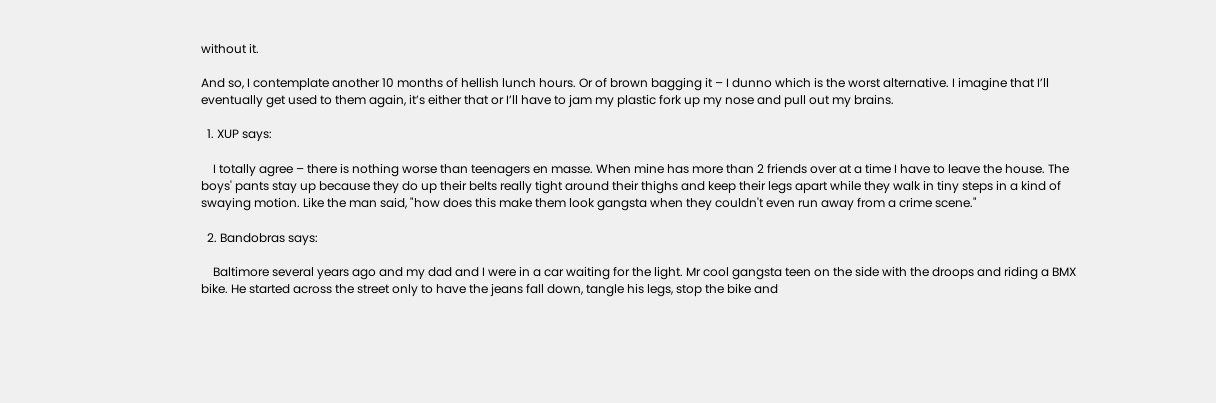without it.

And so, I contemplate another 10 months of hellish lunch hours. Or of brown bagging it – I dunno which is the worst alternative. I imagine that I’ll eventually get used to them again, it’s either that or I’ll have to jam my plastic fork up my nose and pull out my brains.

  1. XUP says:

    I totally agree – there is nothing worse than teenagers en masse. When mine has more than 2 friends over at a time I have to leave the house. The boys' pants stay up because they do up their belts really tight around their thighs and keep their legs apart while they walk in tiny steps in a kind of swaying motion. Like the man said, "how does this make them look gangsta when they couldn't even run away from a crime scene."

  2. Bandobras says:

    Baltimore several years ago and my dad and I were in a car waiting for the light. Mr cool gangsta teen on the side with the droops and riding a BMX bike. He started across the street only to have the jeans fall down, tangle his legs, stop the bike and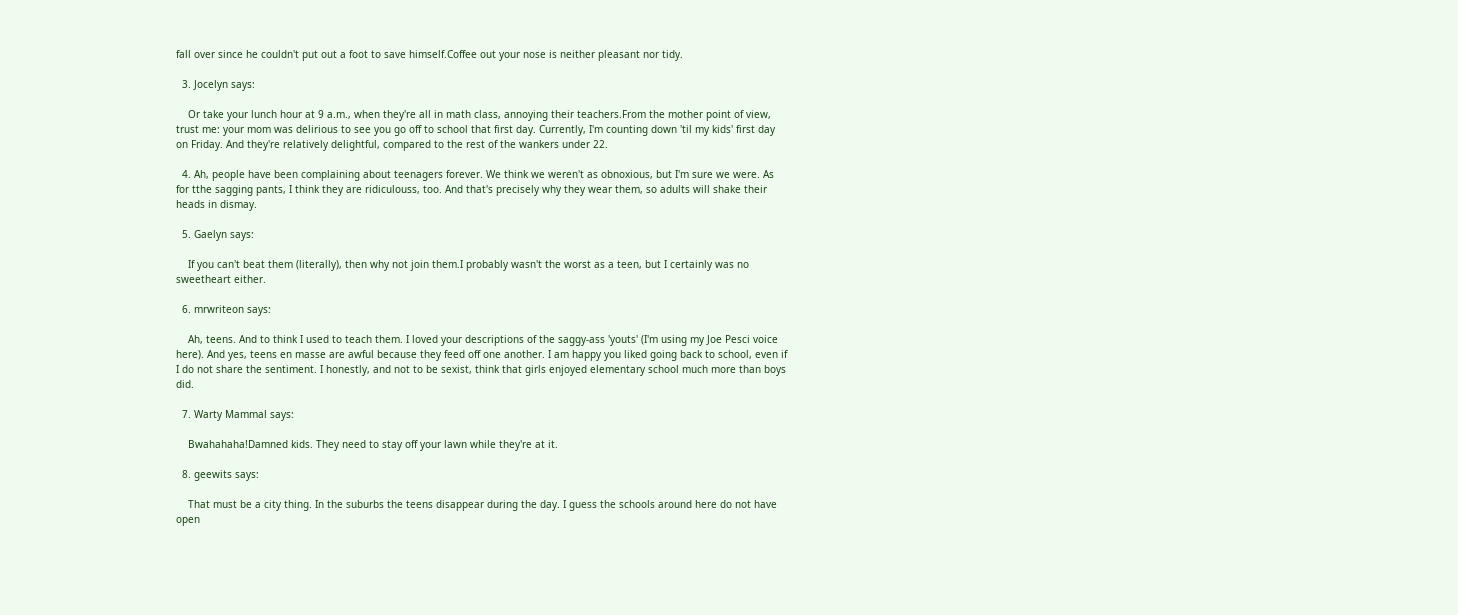fall over since he couldn't put out a foot to save himself.Coffee out your nose is neither pleasant nor tidy.

  3. Jocelyn says:

    Or take your lunch hour at 9 a.m., when they're all in math class, annoying their teachers.From the mother point of view, trust me: your mom was delirious to see you go off to school that first day. Currently, I'm counting down 'til my kids' first day on Friday. And they're relatively delightful, compared to the rest of the wankers under 22.

  4. Ah, people have been complaining about teenagers forever. We think we weren't as obnoxious, but I'm sure we were. As for tthe sagging pants, I think they are ridiculouss, too. And that's precisely why they wear them, so adults will shake their heads in dismay.

  5. Gaelyn says:

    If you can't beat them (literally), then why not join them.I probably wasn't the worst as a teen, but I certainly was no sweetheart either.

  6. mrwriteon says:

    Ah, teens. And to think I used to teach them. I loved your descriptions of the saggy-ass 'youts' (I'm using my Joe Pesci voice here). And yes, teens en masse are awful because they feed off one another. I am happy you liked going back to school, even if I do not share the sentiment. I honestly, and not to be sexist, think that girls enjoyed elementary school much more than boys did.

  7. Warty Mammal says:

    Bwahahaha!Damned kids. They need to stay off your lawn while they're at it.

  8. geewits says:

    That must be a city thing. In the suburbs the teens disappear during the day. I guess the schools around here do not have open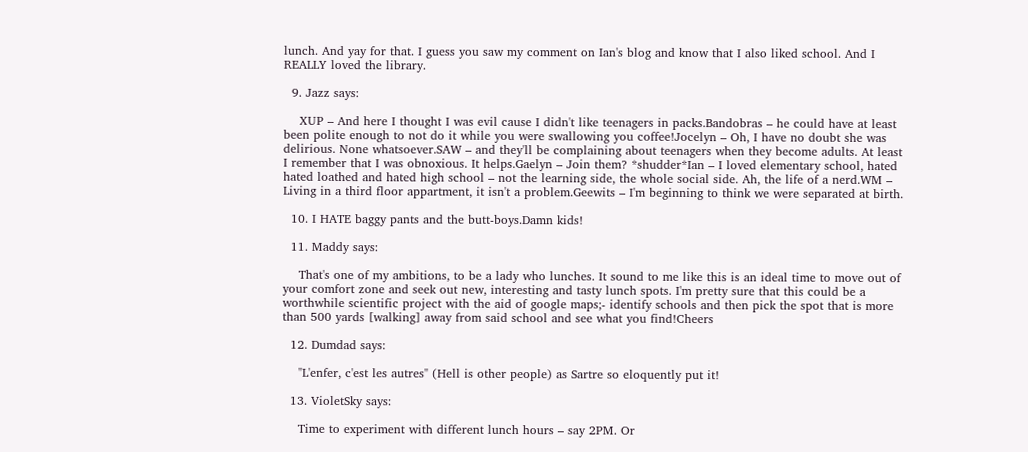lunch. And yay for that. I guess you saw my comment on Ian's blog and know that I also liked school. And I REALLY loved the library.

  9. Jazz says:

    XUP – And here I thought I was evil cause I didn't like teenagers in packs.Bandobras – he could have at least been polite enough to not do it while you were swallowing you coffee!Jocelyn – Oh, I have no doubt she was delirious. None whatsoever.SAW – and they'll be complaining about teenagers when they become adults. At least I remember that I was obnoxious. It helps.Gaelyn – Join them? *shudder*Ian – I loved elementary school, hated hated loathed and hated high school – not the learning side, the whole social side. Ah, the life of a nerd.WM – Living in a third floor appartment, it isn't a problem.Geewits – I'm beginning to think we were separated at birth.

  10. I HATE baggy pants and the butt-boys.Damn kids!

  11. Maddy says:

    That's one of my ambitions, to be a lady who lunches. It sound to me like this is an ideal time to move out of your comfort zone and seek out new, interesting and tasty lunch spots. I'm pretty sure that this could be a worthwhile scientific project with the aid of google maps;- identify schools and then pick the spot that is more than 500 yards [walking] away from said school and see what you find!Cheers

  12. Dumdad says:

    "L'enfer, c'est les autres" (Hell is other people) as Sartre so eloquently put it!

  13. VioletSky says:

    Time to experiment with different lunch hours – say 2PM. Or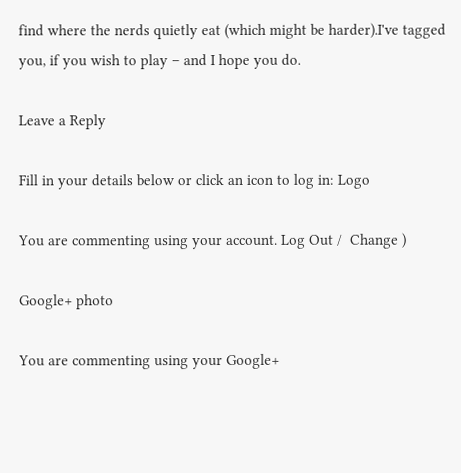find where the nerds quietly eat (which might be harder).I've tagged you, if you wish to play – and I hope you do.

Leave a Reply

Fill in your details below or click an icon to log in: Logo

You are commenting using your account. Log Out /  Change )

Google+ photo

You are commenting using your Google+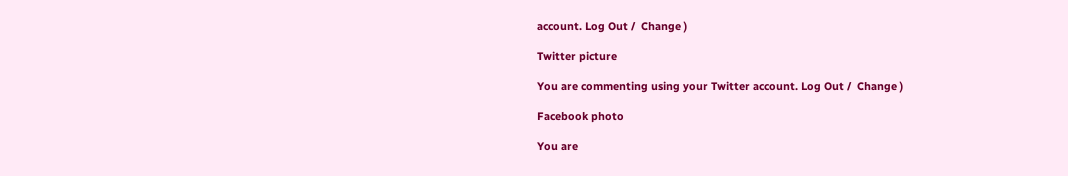account. Log Out /  Change )

Twitter picture

You are commenting using your Twitter account. Log Out /  Change )

Facebook photo

You are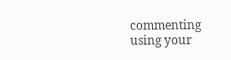commenting using your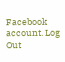Facebook account. Log Out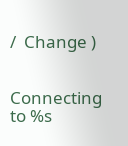/  Change )


Connecting to %s